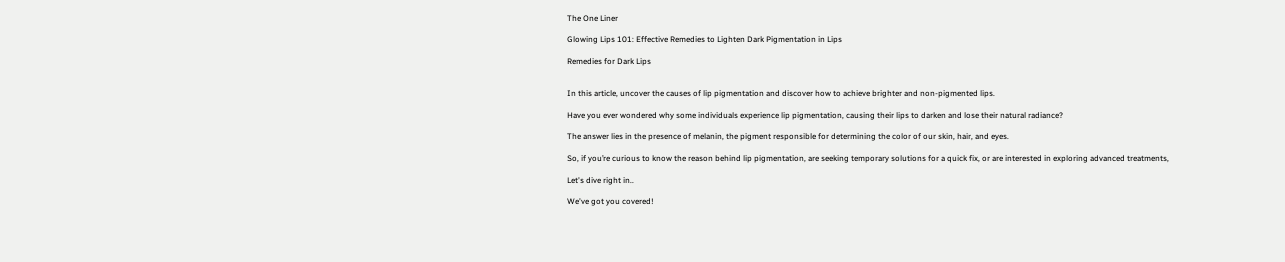The One Liner

Glowing Lips 101: Effective Remedies to Lighten Dark Pigmentation in Lips

Remedies for Dark Lips


In this article, uncover the causes of lip pigmentation and discover how to achieve brighter and non-pigmented lips.

Have you ever wondered why some individuals experience lip pigmentation, causing their lips to darken and lose their natural radiance?

The answer lies in the presence of melanin, the pigment responsible for determining the color of our skin, hair, and eyes.

So, if you’re curious to know the reason behind lip pigmentation, are seeking temporary solutions for a quick fix, or are interested in exploring advanced treatments,

Let's dive right in..

We've got you covered!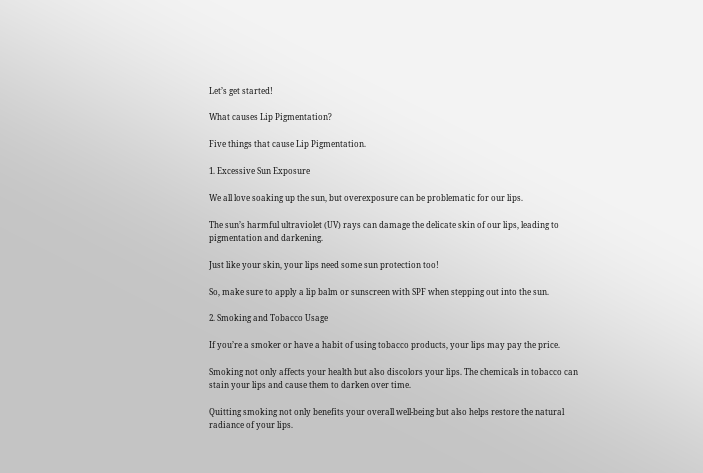Let’s get started!

What causes Lip Pigmentation?

Five things that cause Lip Pigmentation.

1. Excessive Sun Exposure

We all love soaking up the sun, but overexposure can be problematic for our lips.

The sun’s harmful ultraviolet (UV) rays can damage the delicate skin of our lips, leading to pigmentation and darkening.

Just like your skin, your lips need some sun protection too!

So, make sure to apply a lip balm or sunscreen with SPF when stepping out into the sun.

2. Smoking and Tobacco Usage

If you’re a smoker or have a habit of using tobacco products, your lips may pay the price.

Smoking not only affects your health but also discolors your lips. The chemicals in tobacco can stain your lips and cause them to darken over time.

Quitting smoking not only benefits your overall well-being but also helps restore the natural radiance of your lips.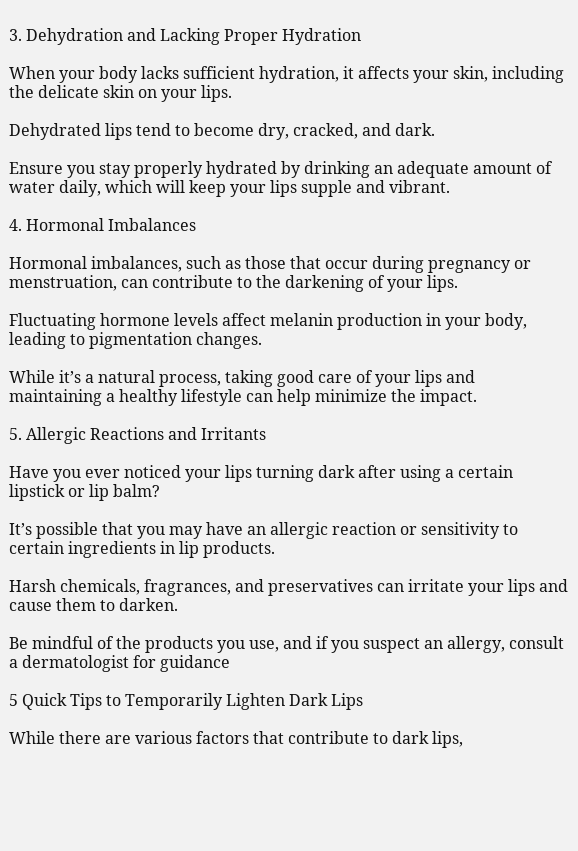3. Dehydration and Lacking Proper Hydration

When your body lacks sufficient hydration, it affects your skin, including the delicate skin on your lips.

Dehydrated lips tend to become dry, cracked, and dark.

Ensure you stay properly hydrated by drinking an adequate amount of water daily, which will keep your lips supple and vibrant.

4. Hormonal Imbalances

Hormonal imbalances, such as those that occur during pregnancy or menstruation, can contribute to the darkening of your lips.

Fluctuating hormone levels affect melanin production in your body, leading to pigmentation changes.

While it’s a natural process, taking good care of your lips and maintaining a healthy lifestyle can help minimize the impact.

5. Allergic Reactions and Irritants

Have you ever noticed your lips turning dark after using a certain lipstick or lip balm?

It’s possible that you may have an allergic reaction or sensitivity to certain ingredients in lip products.

Harsh chemicals, fragrances, and preservatives can irritate your lips and cause them to darken.

Be mindful of the products you use, and if you suspect an allergy, consult a dermatologist for guidance

5 Quick Tips to Temporarily Lighten Dark Lips

While there are various factors that contribute to dark lips,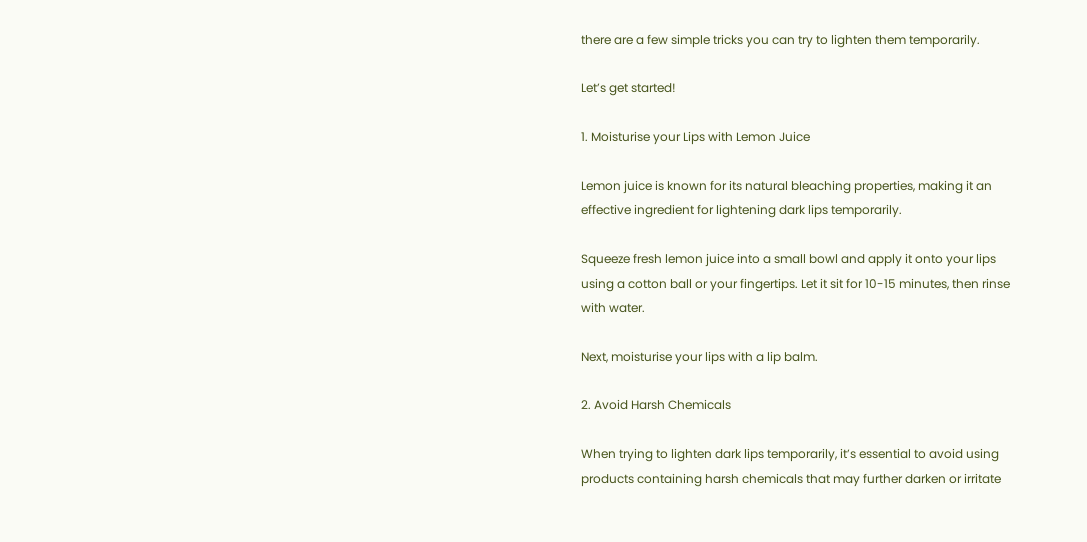there are a few simple tricks you can try to lighten them temporarily.

Let’s get started!

1. Moisturise your Lips with Lemon Juice

Lemon juice is known for its natural bleaching properties, making it an effective ingredient for lightening dark lips temporarily.

Squeeze fresh lemon juice into a small bowl and apply it onto your lips using a cotton ball or your fingertips. Let it sit for 10-15 minutes, then rinse with water.

Next, moisturise your lips with a lip balm.

2. Avoid Harsh Chemicals

When trying to lighten dark lips temporarily, it’s essential to avoid using products containing harsh chemicals that may further darken or irritate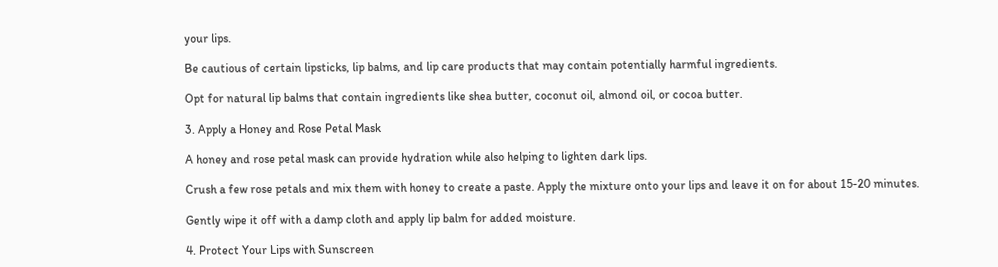your lips.

Be cautious of certain lipsticks, lip balms, and lip care products that may contain potentially harmful ingredients.

Opt for natural lip balms that contain ingredients like shea butter, coconut oil, almond oil, or cocoa butter.

3. Apply a Honey and Rose Petal Mask

A honey and rose petal mask can provide hydration while also helping to lighten dark lips.

Crush a few rose petals and mix them with honey to create a paste. Apply the mixture onto your lips and leave it on for about 15-20 minutes.

Gently wipe it off with a damp cloth and apply lip balm for added moisture.

4. Protect Your Lips with Sunscreen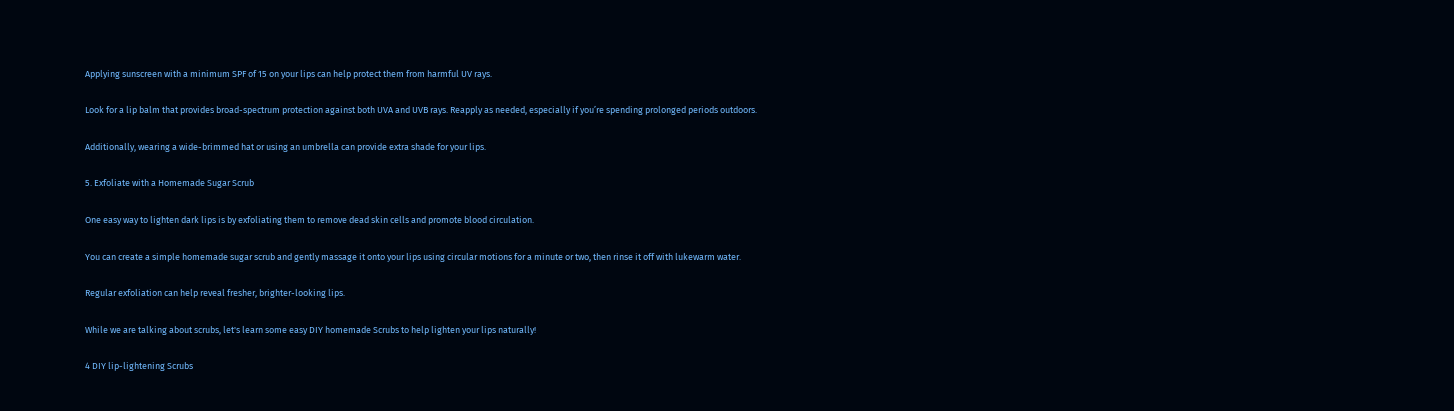Applying sunscreen with a minimum SPF of 15 on your lips can help protect them from harmful UV rays.

Look for a lip balm that provides broad-spectrum protection against both UVA and UVB rays. Reapply as needed, especially if you’re spending prolonged periods outdoors.

Additionally, wearing a wide-brimmed hat or using an umbrella can provide extra shade for your lips.

5. Exfoliate with a Homemade Sugar Scrub

One easy way to lighten dark lips is by exfoliating them to remove dead skin cells and promote blood circulation.

You can create a simple homemade sugar scrub and gently massage it onto your lips using circular motions for a minute or two, then rinse it off with lukewarm water.

Regular exfoliation can help reveal fresher, brighter-looking lips.

While we are talking about scrubs, let's learn some easy DIY homemade Scrubs to help lighten your lips naturally!

4 DIY lip-lightening Scrubs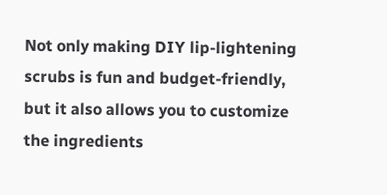Not only making DIY lip-lightening scrubs is fun and budget-friendly, but it also allows you to customize the ingredients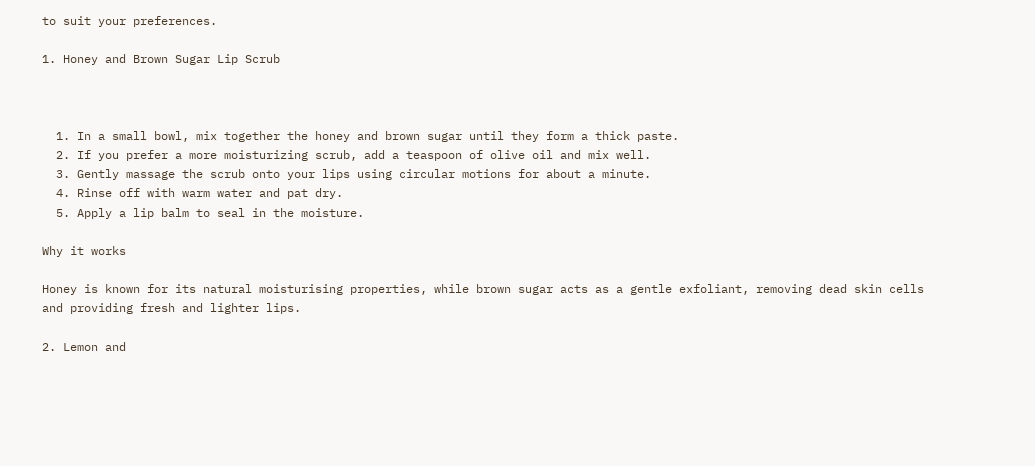to suit your preferences.

1. Honey and Brown Sugar Lip Scrub



  1. In a small bowl, mix together the honey and brown sugar until they form a thick paste.
  2. If you prefer a more moisturizing scrub, add a teaspoon of olive oil and mix well.
  3. Gently massage the scrub onto your lips using circular motions for about a minute.
  4. Rinse off with warm water and pat dry.
  5. Apply a lip balm to seal in the moisture.

Why it works

Honey is known for its natural moisturising properties, while brown sugar acts as a gentle exfoliant, removing dead skin cells and providing fresh and lighter lips.

2. Lemon and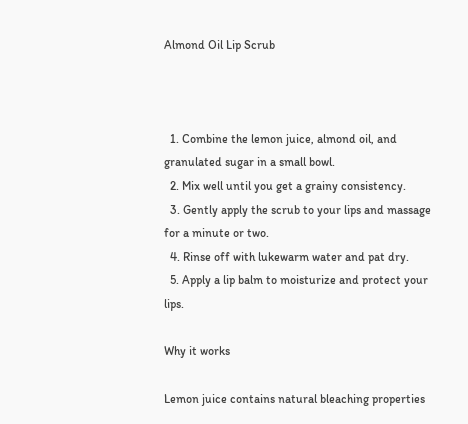Almond Oil Lip Scrub



  1. Combine the lemon juice, almond oil, and granulated sugar in a small bowl.
  2. Mix well until you get a grainy consistency.
  3. Gently apply the scrub to your lips and massage for a minute or two.
  4. Rinse off with lukewarm water and pat dry.
  5. Apply a lip balm to moisturize and protect your lips.

Why it works

Lemon juice contains natural bleaching properties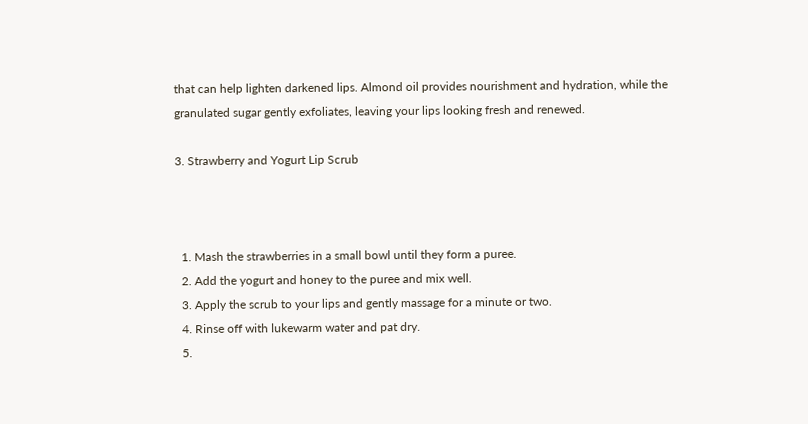that can help lighten darkened lips. Almond oil provides nourishment and hydration, while the granulated sugar gently exfoliates, leaving your lips looking fresh and renewed.

3. Strawberry and Yogurt Lip Scrub



  1. Mash the strawberries in a small bowl until they form a puree.
  2. Add the yogurt and honey to the puree and mix well.
  3. Apply the scrub to your lips and gently massage for a minute or two.
  4. Rinse off with lukewarm water and pat dry.
  5.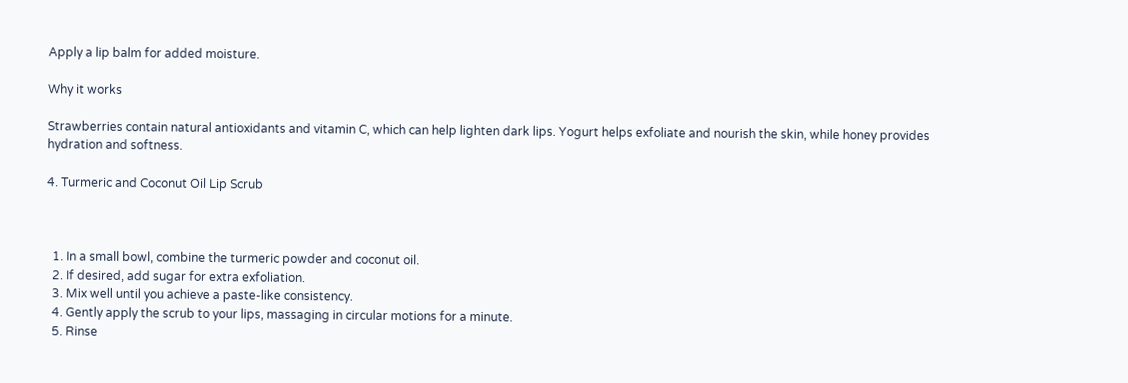Apply a lip balm for added moisture.

Why it works

Strawberries contain natural antioxidants and vitamin C, which can help lighten dark lips. Yogurt helps exfoliate and nourish the skin, while honey provides hydration and softness.

4. Turmeric and Coconut Oil Lip Scrub



  1. In a small bowl, combine the turmeric powder and coconut oil.
  2. If desired, add sugar for extra exfoliation.
  3. Mix well until you achieve a paste-like consistency.
  4. Gently apply the scrub to your lips, massaging in circular motions for a minute.
  5. Rinse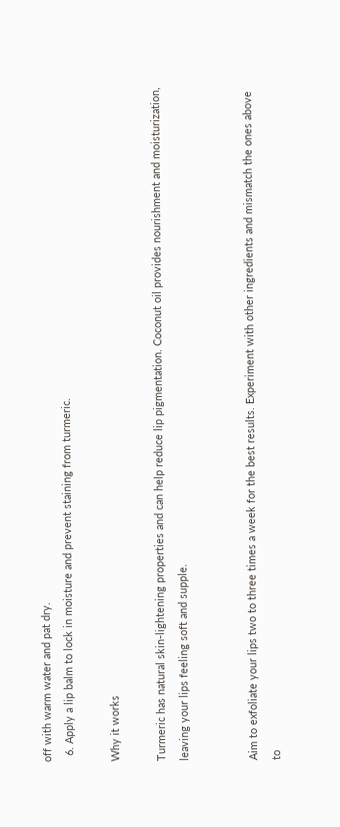off with warm water and pat dry.
  6. Apply a lip balm to lock in moisture and prevent staining from turmeric.

Why it works

Turmeric has natural skin-lightening properties and can help reduce lip pigmentation. Coconut oil provides nourishment and moisturization, leaving your lips feeling soft and supple.


Aim to exfoliate your lips two to three times a week for the best results. Experiment with other ingredients and mismatch the ones above to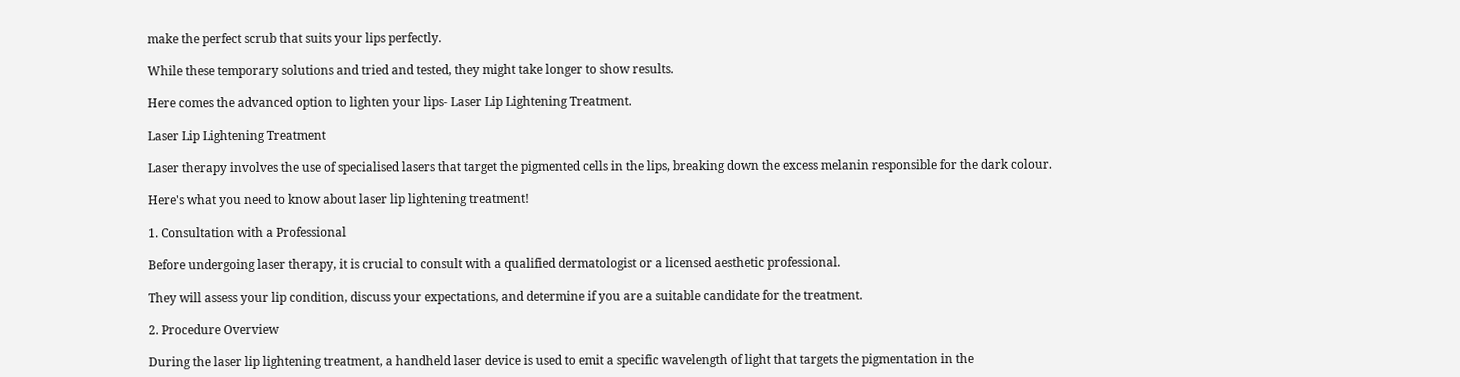make the perfect scrub that suits your lips perfectly.

While these temporary solutions and tried and tested, they might take longer to show results.

Here comes the advanced option to lighten your lips- Laser Lip Lightening Treatment.

Laser Lip Lightening Treatment

Laser therapy involves the use of specialised lasers that target the pigmented cells in the lips, breaking down the excess melanin responsible for the dark colour.

Here's what you need to know about laser lip lightening treatment!

1. Consultation with a Professional

Before undergoing laser therapy, it is crucial to consult with a qualified dermatologist or a licensed aesthetic professional.

They will assess your lip condition, discuss your expectations, and determine if you are a suitable candidate for the treatment.

2. Procedure Overview

During the laser lip lightening treatment, a handheld laser device is used to emit a specific wavelength of light that targets the pigmentation in the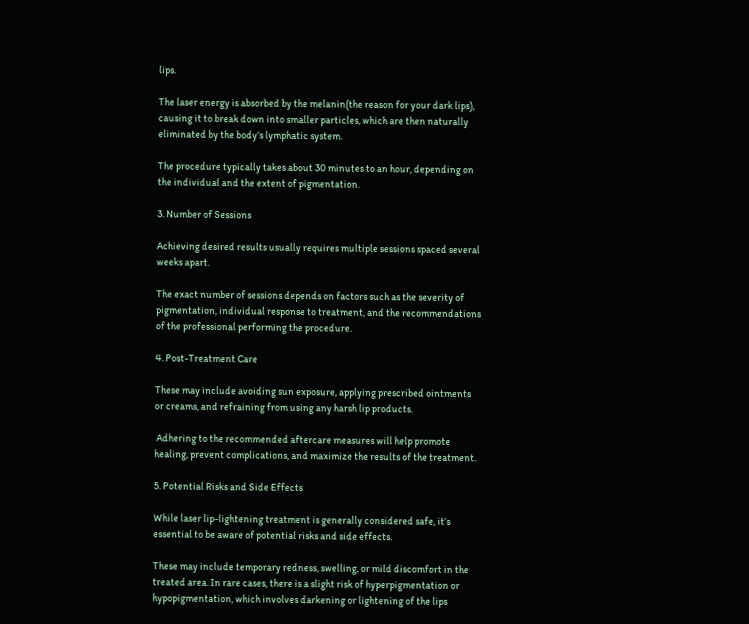lips.

The laser energy is absorbed by the melanin(the reason for your dark lips), causing it to break down into smaller particles, which are then naturally eliminated by the body’s lymphatic system.

The procedure typically takes about 30 minutes to an hour, depending on the individual and the extent of pigmentation.

3. Number of Sessions

Achieving desired results usually requires multiple sessions spaced several weeks apart.

The exact number of sessions depends on factors such as the severity of pigmentation, individual response to treatment, and the recommendations of the professional performing the procedure.

4. Post-Treatment Care

These may include avoiding sun exposure, applying prescribed ointments or creams, and refraining from using any harsh lip products.

 Adhering to the recommended aftercare measures will help promote healing, prevent complications, and maximize the results of the treatment.

5. Potential Risks and Side Effects

While laser lip-lightening treatment is generally considered safe, it’s essential to be aware of potential risks and side effects.

These may include temporary redness, swelling, or mild discomfort in the treated area. In rare cases, there is a slight risk of hyperpigmentation or hypopigmentation, which involves darkening or lightening of the lips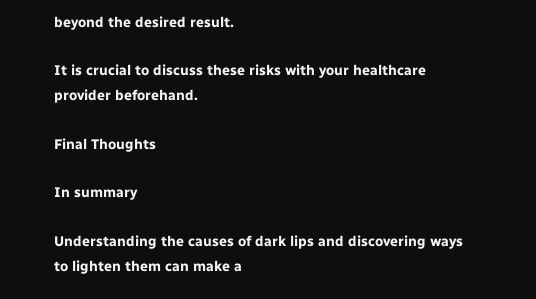beyond the desired result.

It is crucial to discuss these risks with your healthcare provider beforehand.

Final Thoughts

In summary

Understanding the causes of dark lips and discovering ways to lighten them can make a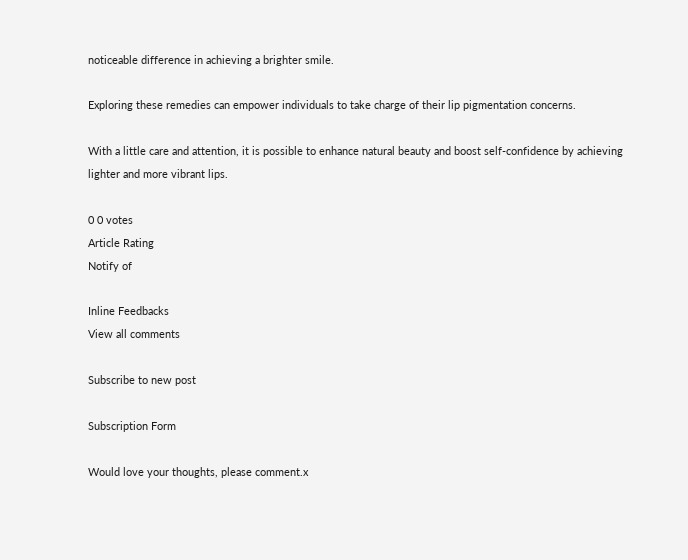noticeable difference in achieving a brighter smile.

Exploring these remedies can empower individuals to take charge of their lip pigmentation concerns.

With a little care and attention, it is possible to enhance natural beauty and boost self-confidence by achieving lighter and more vibrant lips.

0 0 votes
Article Rating
Notify of

Inline Feedbacks
View all comments

Subscribe to new post

Subscription Form

Would love your thoughts, please comment.x